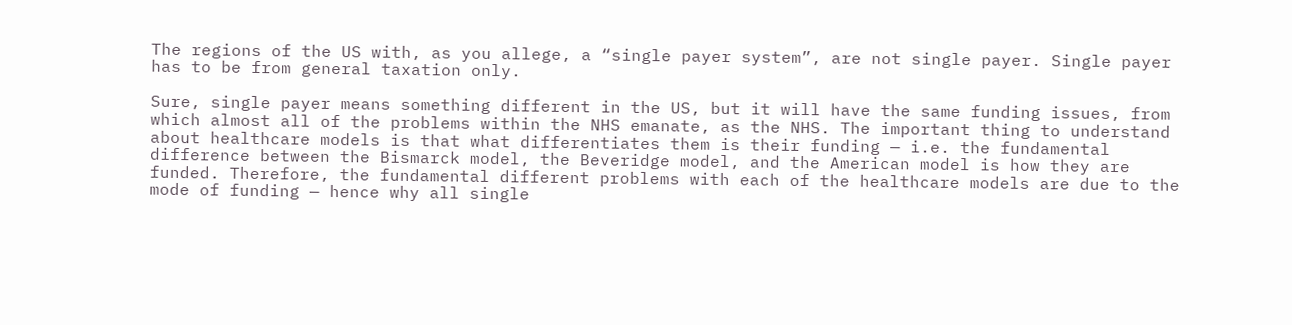The regions of the US with, as you allege, a “single payer system”, are not single payer. Single payer has to be from general taxation only.

Sure, single payer means something different in the US, but it will have the same funding issues, from which almost all of the problems within the NHS emanate, as the NHS. The important thing to understand about healthcare models is that what differentiates them is their funding — i.e. the fundamental difference between the Bismarck model, the Beveridge model, and the American model is how they are funded. Therefore, the fundamental different problems with each of the healthcare models are due to the mode of funding — hence why all single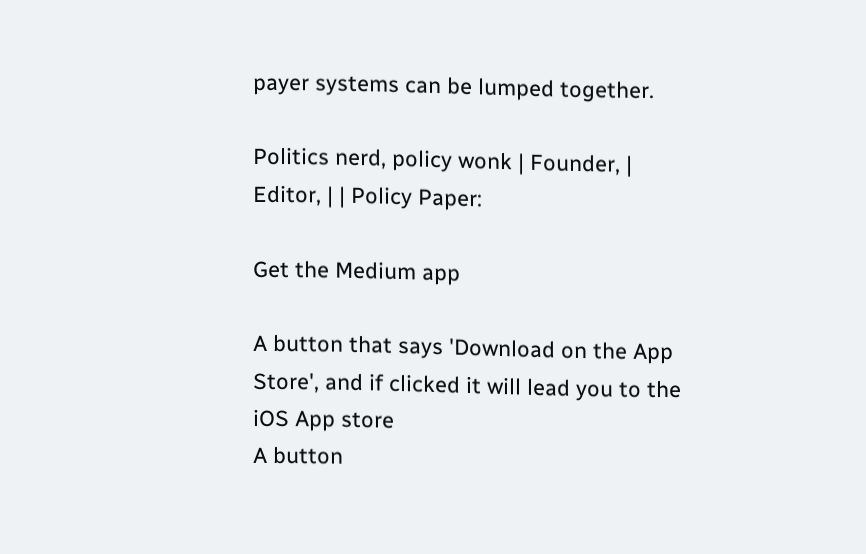payer systems can be lumped together.

Politics nerd, policy wonk | Founder, | Editor, | | Policy Paper:

Get the Medium app

A button that says 'Download on the App Store', and if clicked it will lead you to the iOS App store
A button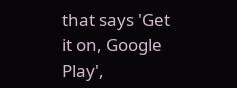that says 'Get it on, Google Play',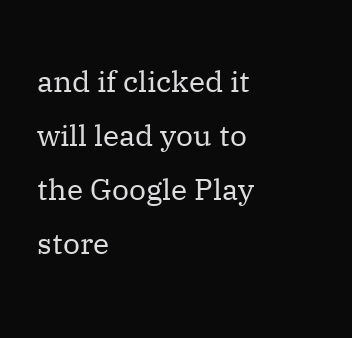and if clicked it will lead you to the Google Play store